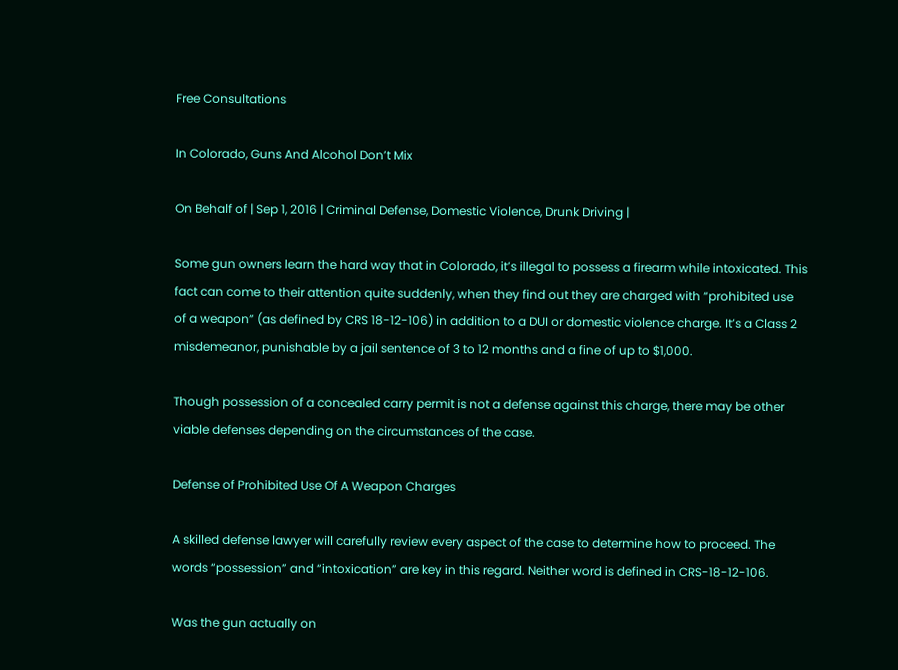Free Consultations

In Colorado, Guns And Alcohol Don’t Mix

On Behalf of | Sep 1, 2016 | Criminal Defense, Domestic Violence, Drunk Driving |

Some gun owners learn the hard way that in Colorado, it’s illegal to possess a firearm while intoxicated. This fact can come to their attention quite suddenly, when they find out they are charged with “prohibited use of a weapon” (as defined by CRS 18-12-106) in addition to a DUI or domestic violence charge. It’s a Class 2 misdemeanor, punishable by a jail sentence of 3 to 12 months and a fine of up to $1,000.

Though possession of a concealed carry permit is not a defense against this charge, there may be other viable defenses depending on the circumstances of the case.

Defense of Prohibited Use Of A Weapon Charges

A skilled defense lawyer will carefully review every aspect of the case to determine how to proceed. The words “possession” and “intoxication” are key in this regard. Neither word is defined in CRS-18-12-106.

Was the gun actually on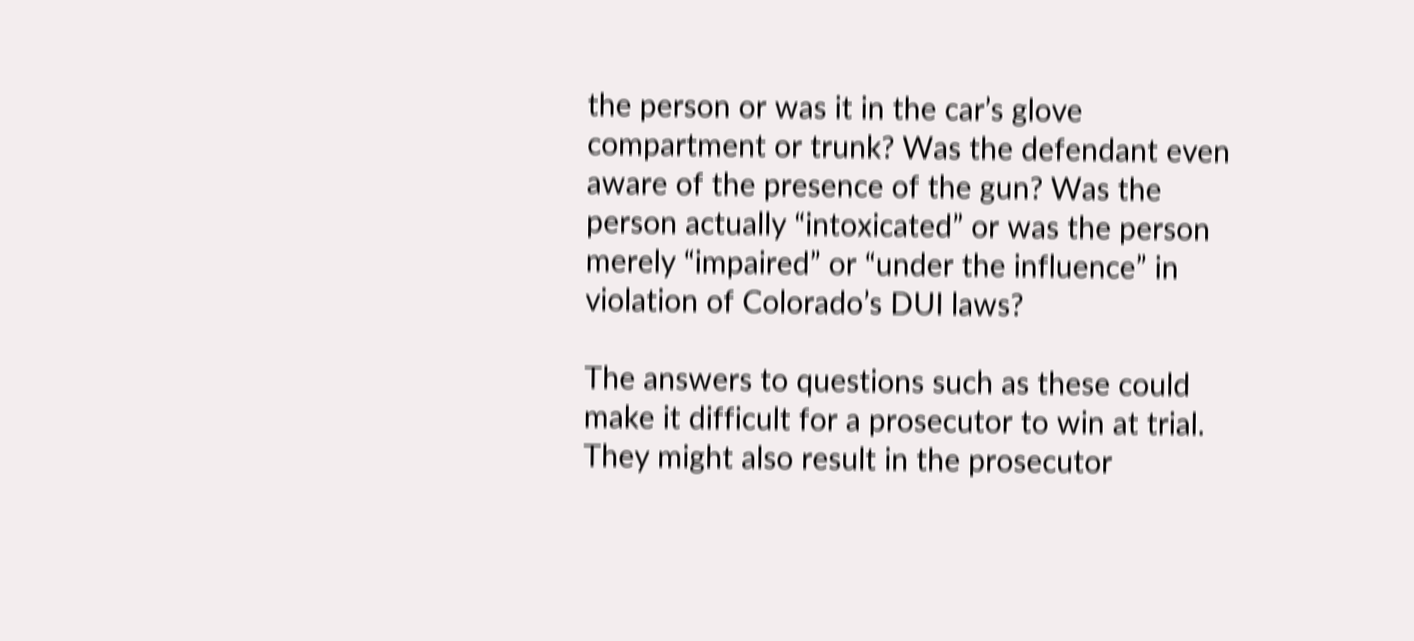the person or was it in the car’s glove compartment or trunk? Was the defendant even aware of the presence of the gun? Was the person actually “intoxicated” or was the person merely “impaired” or “under the influence” in violation of Colorado’s DUI laws?

The answers to questions such as these could make it difficult for a prosecutor to win at trial. They might also result in the prosecutor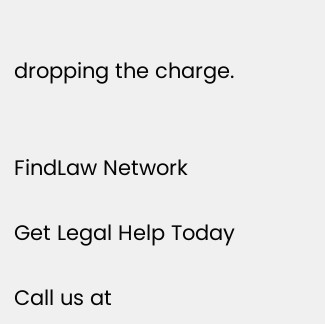dropping the charge.


FindLaw Network

Get Legal Help Today

Call us at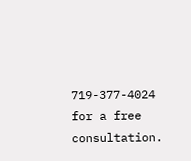719-377-4024 for a free consultation.